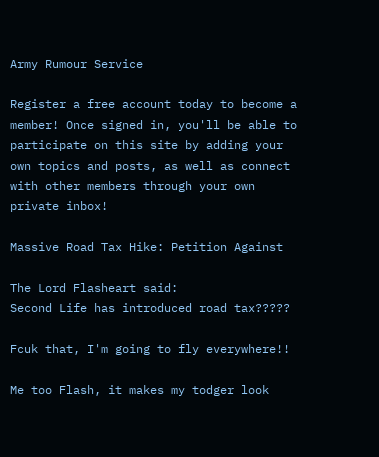Army Rumour Service

Register a free account today to become a member! Once signed in, you'll be able to participate on this site by adding your own topics and posts, as well as connect with other members through your own private inbox!

Massive Road Tax Hike: Petition Against

The Lord Flasheart said:
Second Life has introduced road tax?????

Fcuk that, I'm going to fly everywhere!!

Me too Flash, it makes my todger look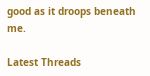good as it droops beneath me.

Latest Threads